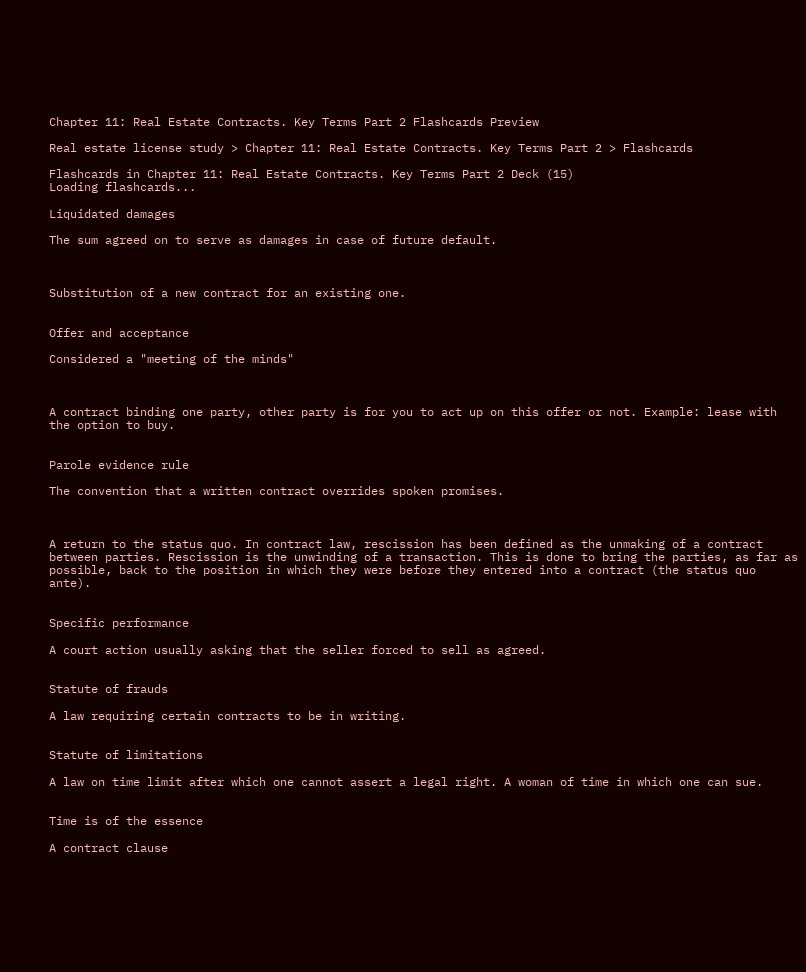Chapter 11: Real Estate Contracts. Key Terms Part 2 Flashcards Preview

Real estate license study > Chapter 11: Real Estate Contracts. Key Terms Part 2 > Flashcards

Flashcards in Chapter 11: Real Estate Contracts. Key Terms Part 2 Deck (15)
Loading flashcards...

Liquidated damages

The sum agreed on to serve as damages in case of future default.



Substitution of a new contract for an existing one.


Offer and acceptance

Considered a "meeting of the minds"



A contract binding one party, other party is for you to act up on this offer or not. Example: lease with the option to buy.


Parole evidence rule

The convention that a written contract overrides spoken promises.



A return to the status quo. In contract law, rescission has been defined as the unmaking of a contract between parties. Rescission is the unwinding of a transaction. This is done to bring the parties, as far as possible, back to the position in which they were before they entered into a contract (the status quo ante).


Specific performance

A court action usually asking that the seller forced to sell as agreed.


Statute of frauds

A law requiring certain contracts to be in writing.


Statute of limitations

A law on time limit after which one cannot assert a legal right. A woman of time in which one can sue.


Time is of the essence

A contract clause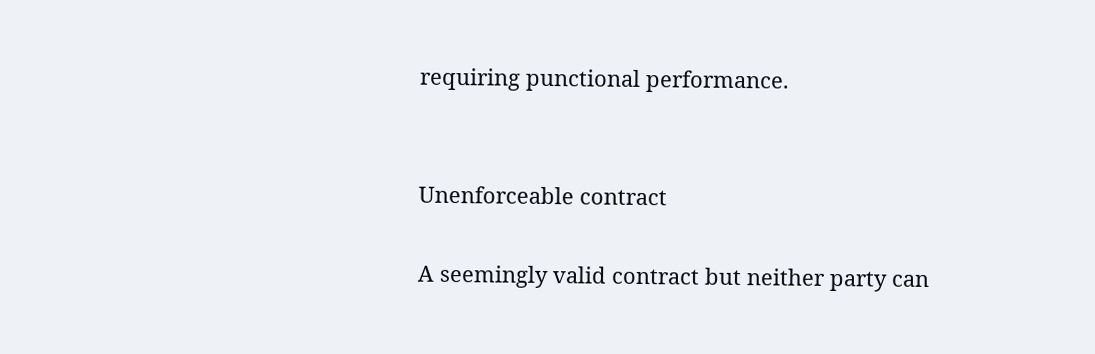requiring punctional performance.


Unenforceable contract

A seemingly valid contract but neither party can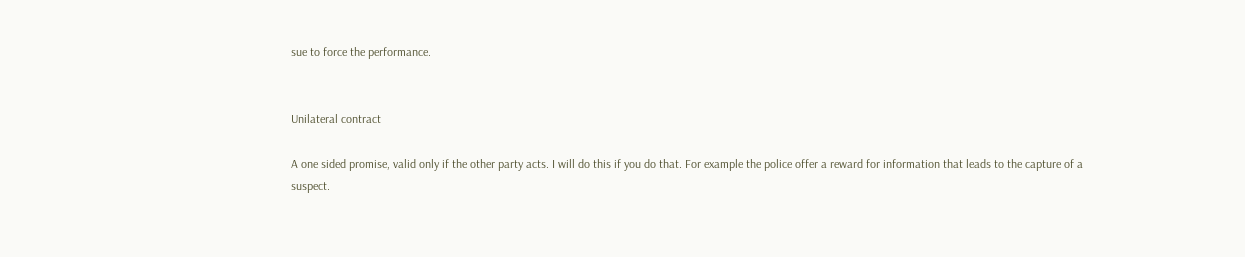sue to force the performance.


Unilateral contract

A one sided promise, valid only if the other party acts. I will do this if you do that. For example the police offer a reward for information that leads to the capture of a suspect.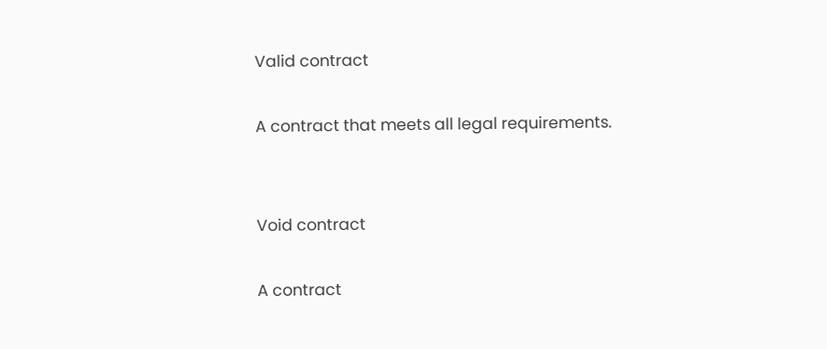Valid contract

A contract that meets all legal requirements.


Void contract

A contract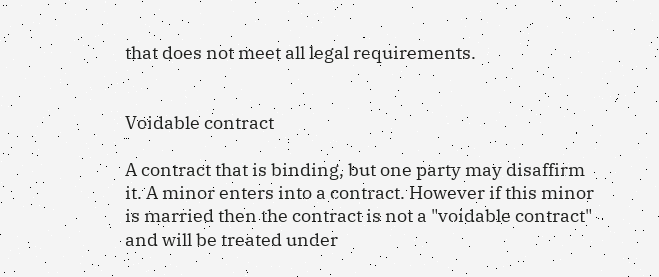that does not meet all legal requirements.


Voidable contract

A contract that is binding, but one party may disaffirm it. A minor enters into a contract. However if this minor is married then the contract is not a "voidable contract" and will be treated under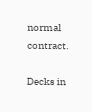normal contract.

Decks in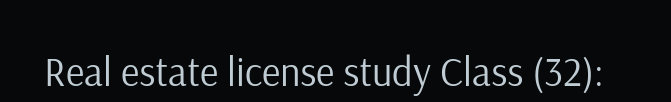Real estate license study Class (32):